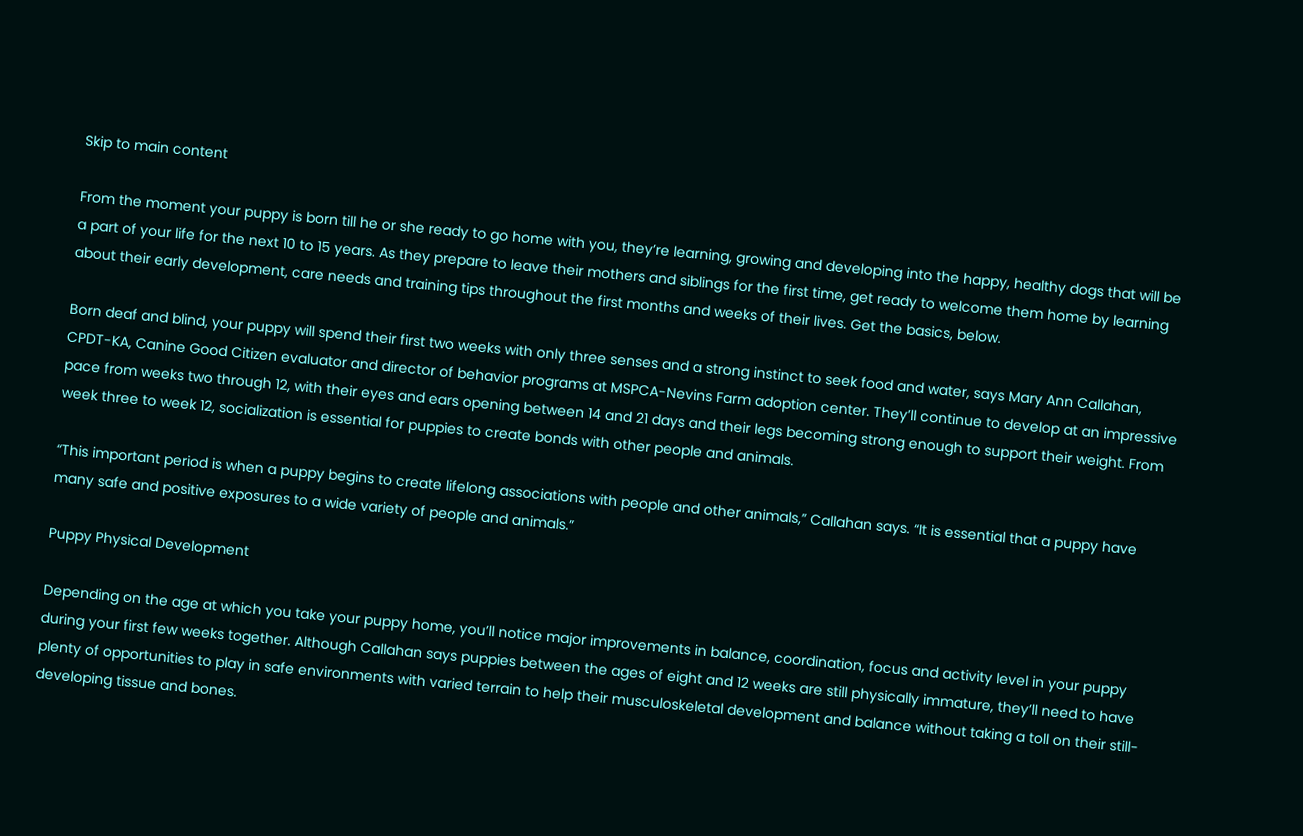Skip to main content

From the moment your puppy is born till he or she ready to go home with you, they’re learning, growing and developing into the happy, healthy dogs that will be a part of your life for the next 10 to 15 years. As they prepare to leave their mothers and siblings for the first time, get ready to welcome them home by learning about their early development, care needs and training tips throughout the first months and weeks of their lives. Get the basics, below.

Born deaf and blind, your puppy will spend their first two weeks with only three senses and a strong instinct to seek food and water, says Mary Ann Callahan, CPDT-KA, Canine Good Citizen evaluator and director of behavior programs at MSPCA-Nevins Farm adoption center. They’ll continue to develop at an impressive pace from weeks two through 12, with their eyes and ears opening between 14 and 21 days and their legs becoming strong enough to support their weight. From week three to week 12, socialization is essential for puppies to create bonds with other people and animals.

“This important period is when a puppy begins to create lifelong associations with people and other animals,” Callahan says. “It is essential that a puppy have many safe and positive exposures to a wide variety of people and animals.”

Puppy Physical Development

Depending on the age at which you take your puppy home, you’ll notice major improvements in balance, coordination, focus and activity level in your puppy during your first few weeks together. Although Callahan says puppies between the ages of eight and 12 weeks are still physically immature, they’ll need to have plenty of opportunities to play in safe environments with varied terrain to help their musculoskeletal development and balance without taking a toll on their still-developing tissue and bones.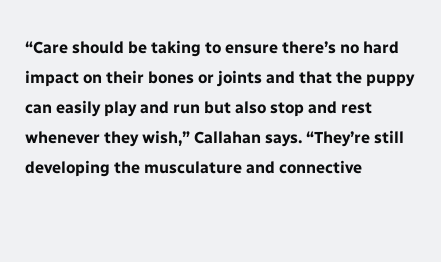“Care should be taking to ensure there’s no hard impact on their bones or joints and that the puppy can easily play and run but also stop and rest whenever they wish,” Callahan says. “They’re still developing the musculature and connective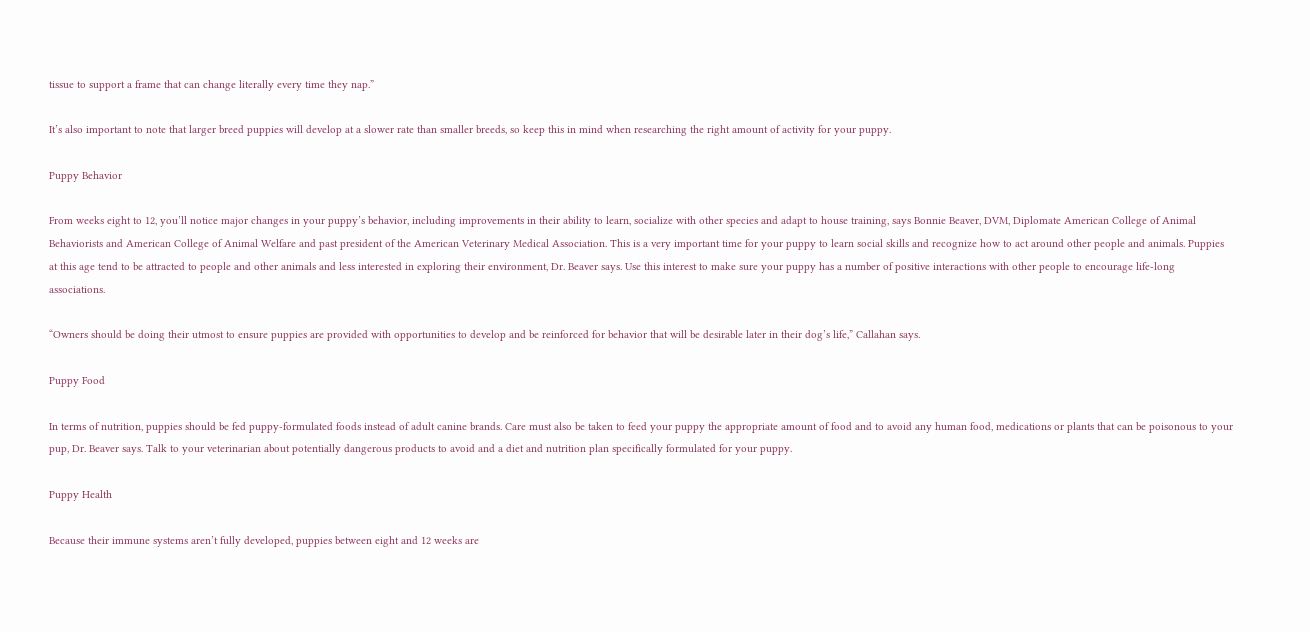tissue to support a frame that can change literally every time they nap.”

It’s also important to note that larger breed puppies will develop at a slower rate than smaller breeds, so keep this in mind when researching the right amount of activity for your puppy.

Puppy Behavior

From weeks eight to 12, you’ll notice major changes in your puppy’s behavior, including improvements in their ability to learn, socialize with other species and adapt to house training, says Bonnie Beaver, DVM, Diplomate American College of Animal Behaviorists and American College of Animal Welfare and past president of the American Veterinary Medical Association. This is a very important time for your puppy to learn social skills and recognize how to act around other people and animals. Puppies at this age tend to be attracted to people and other animals and less interested in exploring their environment, Dr. Beaver says. Use this interest to make sure your puppy has a number of positive interactions with other people to encourage life-long associations.

“Owners should be doing their utmost to ensure puppies are provided with opportunities to develop and be reinforced for behavior that will be desirable later in their dog’s life,” Callahan says.

Puppy Food

In terms of nutrition, puppies should be fed puppy-formulated foods instead of adult canine brands. Care must also be taken to feed your puppy the appropriate amount of food and to avoid any human food, medications or plants that can be poisonous to your pup, Dr. Beaver says. Talk to your veterinarian about potentially dangerous products to avoid and a diet and nutrition plan specifically formulated for your puppy.

Puppy Health

Because their immune systems aren’t fully developed, puppies between eight and 12 weeks are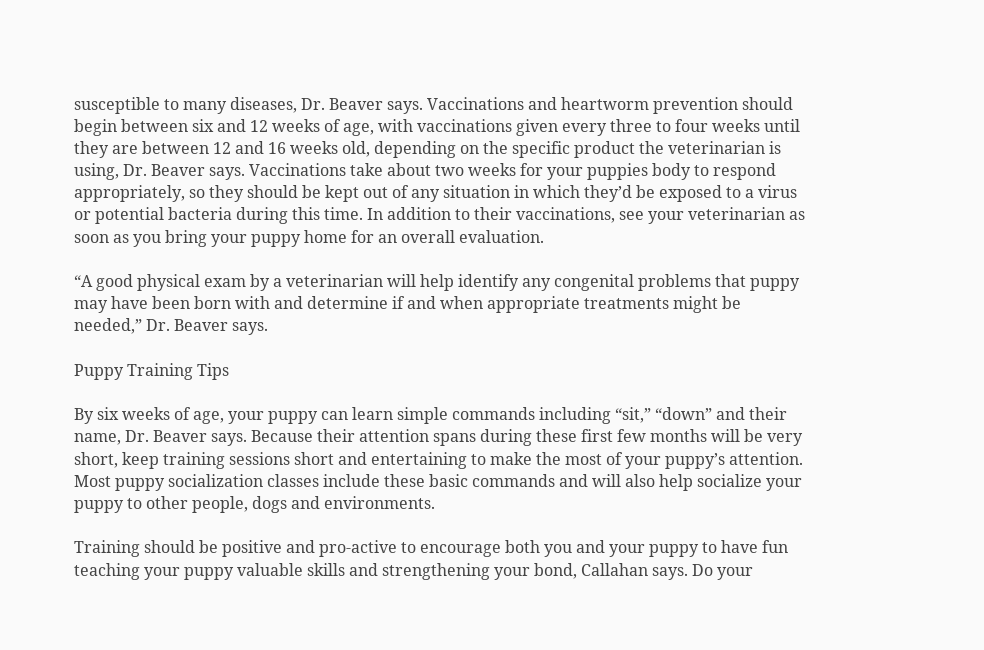susceptible to many diseases, Dr. Beaver says. Vaccinations and heartworm prevention should begin between six and 12 weeks of age, with vaccinations given every three to four weeks until they are between 12 and 16 weeks old, depending on the specific product the veterinarian is using, Dr. Beaver says. Vaccinations take about two weeks for your puppies body to respond appropriately, so they should be kept out of any situation in which they’d be exposed to a virus or potential bacteria during this time. In addition to their vaccinations, see your veterinarian as soon as you bring your puppy home for an overall evaluation.

“A good physical exam by a veterinarian will help identify any congenital problems that puppy may have been born with and determine if and when appropriate treatments might be needed,” Dr. Beaver says.

Puppy Training Tips

By six weeks of age, your puppy can learn simple commands including “sit,” “down” and their name, Dr. Beaver says. Because their attention spans during these first few months will be very short, keep training sessions short and entertaining to make the most of your puppy’s attention. Most puppy socialization classes include these basic commands and will also help socialize your puppy to other people, dogs and environments.

Training should be positive and pro-active to encourage both you and your puppy to have fun teaching your puppy valuable skills and strengthening your bond, Callahan says. Do your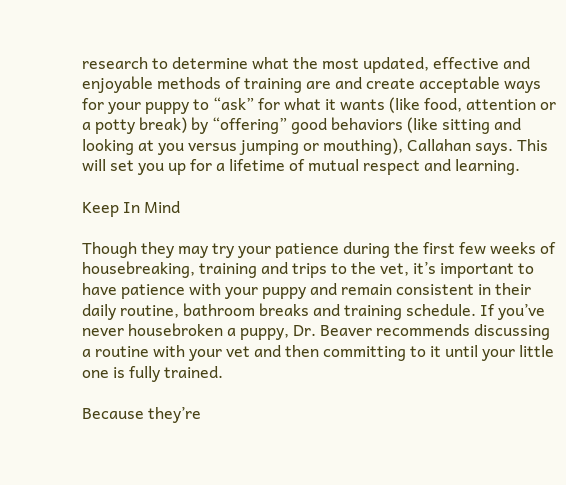research to determine what the most updated, effective and enjoyable methods of training are and create acceptable ways for your puppy to “ask” for what it wants (like food, attention or a potty break) by “offering” good behaviors (like sitting and looking at you versus jumping or mouthing), Callahan says. This will set you up for a lifetime of mutual respect and learning.

Keep In Mind

Though they may try your patience during the first few weeks of housebreaking, training and trips to the vet, it’s important to have patience with your puppy and remain consistent in their daily routine, bathroom breaks and training schedule. If you’ve never housebroken a puppy, Dr. Beaver recommends discussing a routine with your vet and then committing to it until your little one is fully trained.

Because they’re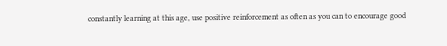constantly learning at this age, use positive reinforcement as often as you can to encourage good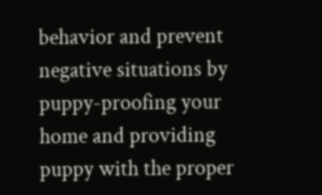behavior and prevent negative situations by puppy-proofing your home and providing puppy with the proper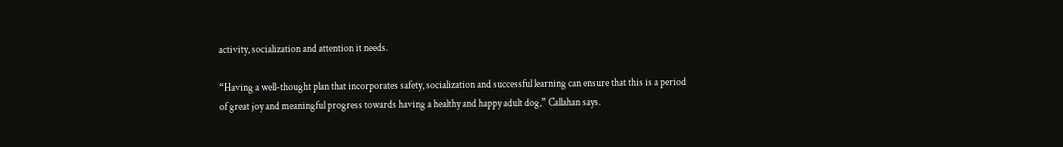activity, socialization and attention it needs.

“Having a well-thought plan that incorporates safety, socialization and successful learning can ensure that this is a period of great joy and meaningful progress towards having a healthy and happy adult dog,” Callahan says.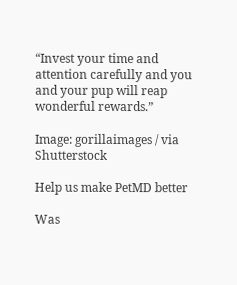“Invest your time and attention carefully and you and your pup will reap wonderful rewards.”

Image: gorillaimages / via Shutterstock

Help us make PetMD better

Was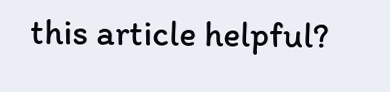this article helpful?